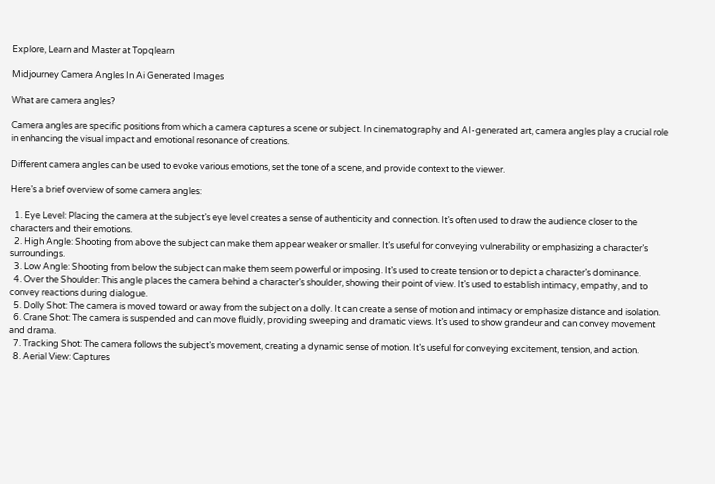Explore, Learn and Master at Topqlearn

Midjourney Camera Angles In Ai Generated Images

What are camera angles?

Camera angles are specific positions from which a camera captures a scene or subject. In cinematography and AI-generated art, camera angles play a crucial role in enhancing the visual impact and emotional resonance of creations.

Different camera angles can be used to evoke various emotions, set the tone of a scene, and provide context to the viewer.

Here’s a brief overview of some camera angles:

  1. Eye Level: Placing the camera at the subject’s eye level creates a sense of authenticity and connection. It’s often used to draw the audience closer to the characters and their emotions.
  2. High Angle: Shooting from above the subject can make them appear weaker or smaller. It’s useful for conveying vulnerability or emphasizing a character’s surroundings.
  3. Low Angle: Shooting from below the subject can make them seem powerful or imposing. It’s used to create tension or to depict a character’s dominance.
  4. Over the Shoulder: This angle places the camera behind a character’s shoulder, showing their point of view. It’s used to establish intimacy, empathy, and to convey reactions during dialogue.
  5. Dolly Shot: The camera is moved toward or away from the subject on a dolly. It can create a sense of motion and intimacy or emphasize distance and isolation.
  6. Crane Shot: The camera is suspended and can move fluidly, providing sweeping and dramatic views. It’s used to show grandeur and can convey movement and drama.
  7. Tracking Shot: The camera follows the subject’s movement, creating a dynamic sense of motion. It’s useful for conveying excitement, tension, and action.
  8. Aerial View: Captures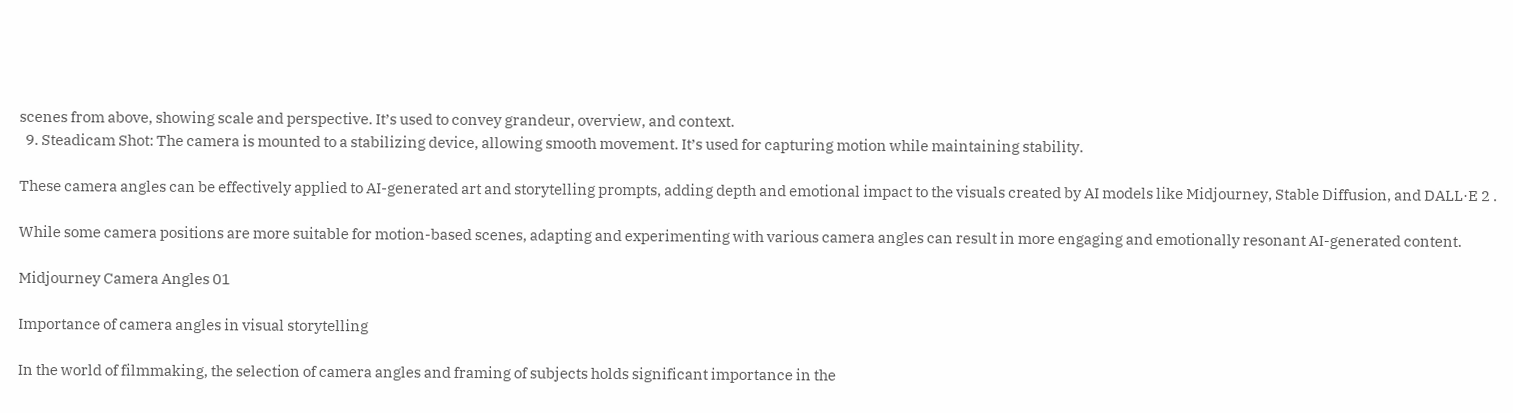scenes from above, showing scale and perspective. It’s used to convey grandeur, overview, and context.
  9. Steadicam Shot: The camera is mounted to a stabilizing device, allowing smooth movement. It’s used for capturing motion while maintaining stability.

These camera angles can be effectively applied to AI-generated art and storytelling prompts, adding depth and emotional impact to the visuals created by AI models like Midjourney, Stable Diffusion, and DALL·E 2 .

While some camera positions are more suitable for motion-based scenes, adapting and experimenting with various camera angles can result in more engaging and emotionally resonant AI-generated content.

Midjourney Camera Angles 01

Importance of camera angles in visual storytelling

In the world of filmmaking, the selection of camera angles and framing of subjects holds significant importance in the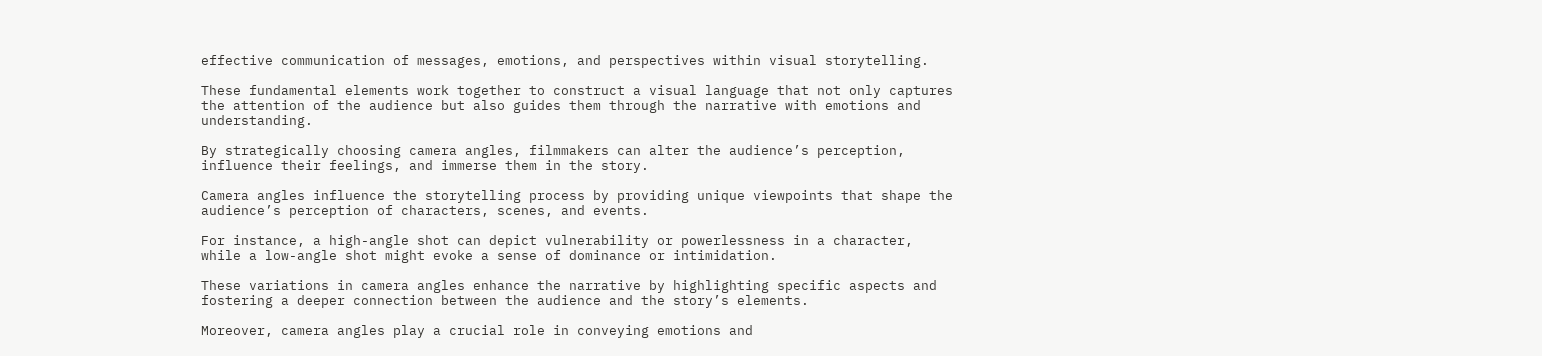effective communication of messages, emotions, and perspectives within visual storytelling.

These fundamental elements work together to construct a visual language that not only captures the attention of the audience but also guides them through the narrative with emotions and understanding.

By strategically choosing camera angles, filmmakers can alter the audience’s perception, influence their feelings, and immerse them in the story.

Camera angles influence the storytelling process by providing unique viewpoints that shape the audience’s perception of characters, scenes, and events.

For instance, a high-angle shot can depict vulnerability or powerlessness in a character, while a low-angle shot might evoke a sense of dominance or intimidation.

These variations in camera angles enhance the narrative by highlighting specific aspects and fostering a deeper connection between the audience and the story’s elements.

Moreover, camera angles play a crucial role in conveying emotions and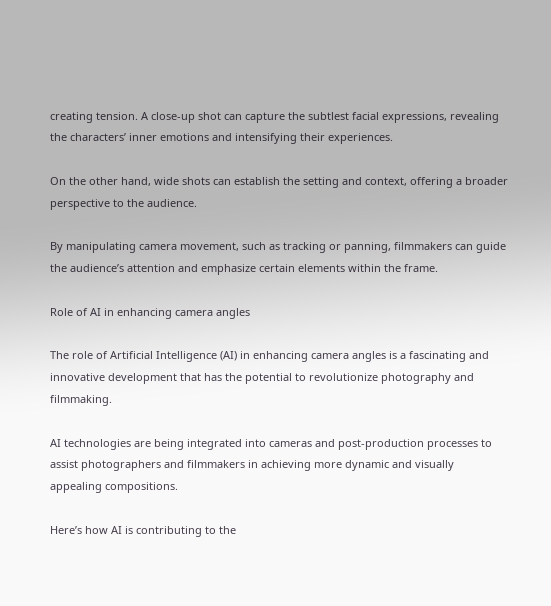creating tension. A close-up shot can capture the subtlest facial expressions, revealing the characters’ inner emotions and intensifying their experiences.

On the other hand, wide shots can establish the setting and context, offering a broader perspective to the audience.

By manipulating camera movement, such as tracking or panning, filmmakers can guide the audience’s attention and emphasize certain elements within the frame.

Role of AI in enhancing camera angles

The role of Artificial Intelligence (AI) in enhancing camera angles is a fascinating and innovative development that has the potential to revolutionize photography and filmmaking.

AI technologies are being integrated into cameras and post-production processes to assist photographers and filmmakers in achieving more dynamic and visually appealing compositions.

Here’s how AI is contributing to the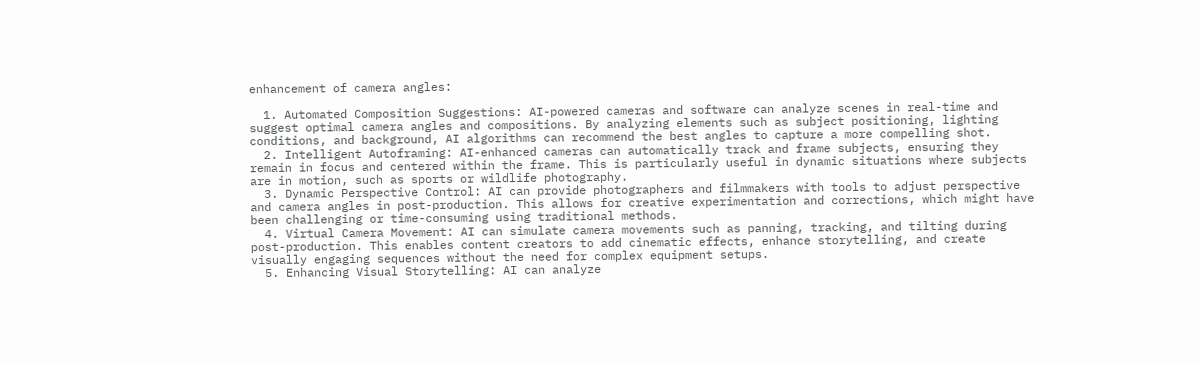enhancement of camera angles:

  1. Automated Composition Suggestions: AI-powered cameras and software can analyze scenes in real-time and suggest optimal camera angles and compositions. By analyzing elements such as subject positioning, lighting conditions, and background, AI algorithms can recommend the best angles to capture a more compelling shot.
  2. Intelligent Autoframing: AI-enhanced cameras can automatically track and frame subjects, ensuring they remain in focus and centered within the frame. This is particularly useful in dynamic situations where subjects are in motion, such as sports or wildlife photography.
  3. Dynamic Perspective Control: AI can provide photographers and filmmakers with tools to adjust perspective and camera angles in post-production. This allows for creative experimentation and corrections, which might have been challenging or time-consuming using traditional methods.
  4. Virtual Camera Movement: AI can simulate camera movements such as panning, tracking, and tilting during post-production. This enables content creators to add cinematic effects, enhance storytelling, and create visually engaging sequences without the need for complex equipment setups.
  5. Enhancing Visual Storytelling: AI can analyze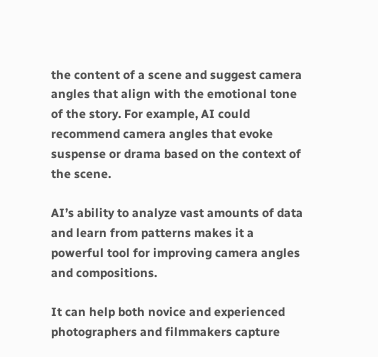the content of a scene and suggest camera angles that align with the emotional tone of the story. For example, AI could recommend camera angles that evoke suspense or drama based on the context of the scene.

AI’s ability to analyze vast amounts of data and learn from patterns makes it a powerful tool for improving camera angles and compositions.

It can help both novice and experienced photographers and filmmakers capture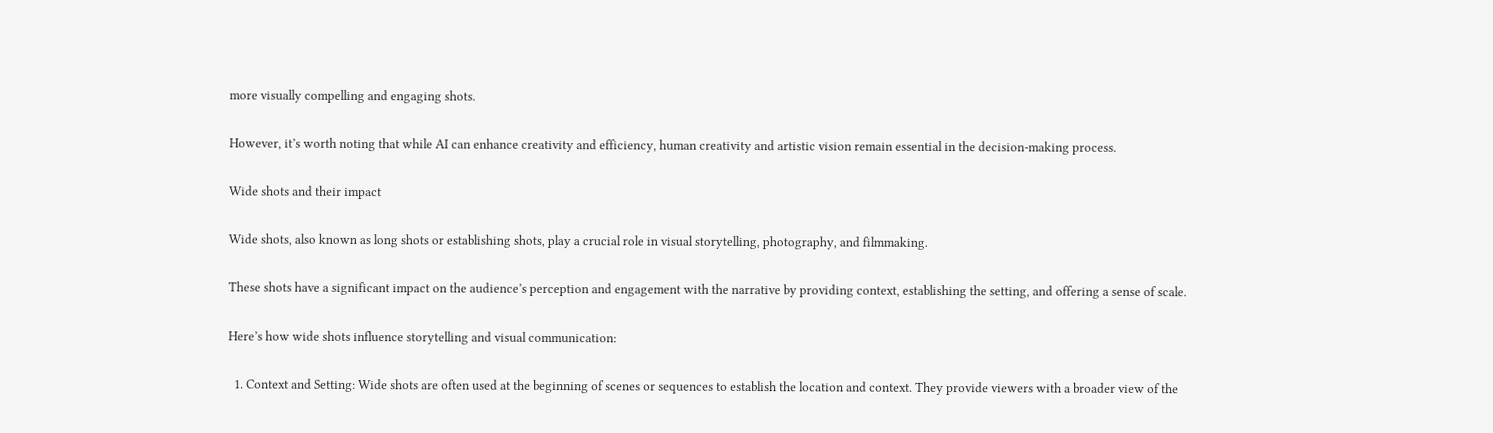more visually compelling and engaging shots.

However, it’s worth noting that while AI can enhance creativity and efficiency, human creativity and artistic vision remain essential in the decision-making process.

Wide shots and their impact

Wide shots, also known as long shots or establishing shots, play a crucial role in visual storytelling, photography, and filmmaking.

These shots have a significant impact on the audience’s perception and engagement with the narrative by providing context, establishing the setting, and offering a sense of scale.

Here’s how wide shots influence storytelling and visual communication:

  1. Context and Setting: Wide shots are often used at the beginning of scenes or sequences to establish the location and context. They provide viewers with a broader view of the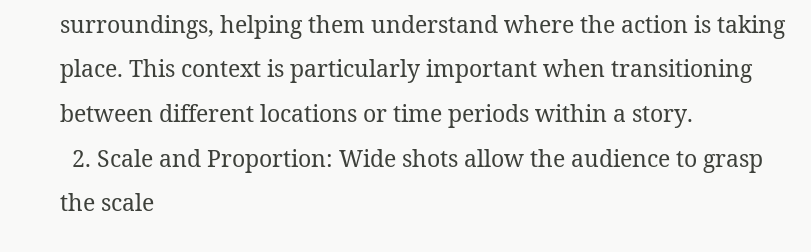surroundings, helping them understand where the action is taking place. This context is particularly important when transitioning between different locations or time periods within a story.
  2. Scale and Proportion: Wide shots allow the audience to grasp the scale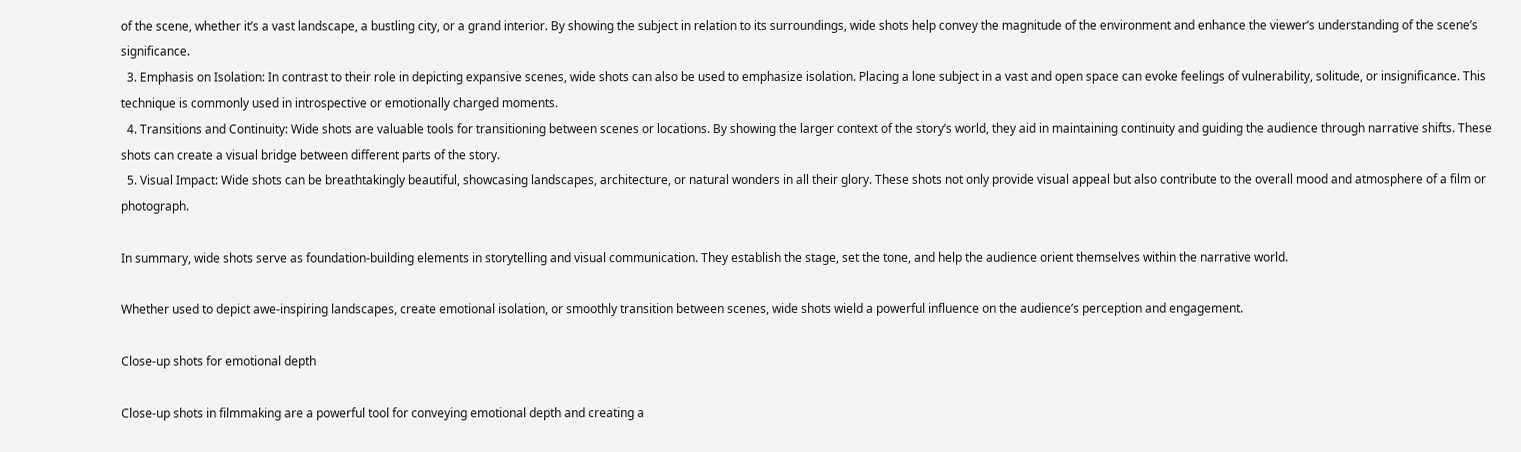of the scene, whether it’s a vast landscape, a bustling city, or a grand interior. By showing the subject in relation to its surroundings, wide shots help convey the magnitude of the environment and enhance the viewer’s understanding of the scene’s significance.
  3. Emphasis on Isolation: In contrast to their role in depicting expansive scenes, wide shots can also be used to emphasize isolation. Placing a lone subject in a vast and open space can evoke feelings of vulnerability, solitude, or insignificance. This technique is commonly used in introspective or emotionally charged moments.
  4. Transitions and Continuity: Wide shots are valuable tools for transitioning between scenes or locations. By showing the larger context of the story’s world, they aid in maintaining continuity and guiding the audience through narrative shifts. These shots can create a visual bridge between different parts of the story.
  5. Visual Impact: Wide shots can be breathtakingly beautiful, showcasing landscapes, architecture, or natural wonders in all their glory. These shots not only provide visual appeal but also contribute to the overall mood and atmosphere of a film or photograph.

In summary, wide shots serve as foundation-building elements in storytelling and visual communication. They establish the stage, set the tone, and help the audience orient themselves within the narrative world.

Whether used to depict awe-inspiring landscapes, create emotional isolation, or smoothly transition between scenes, wide shots wield a powerful influence on the audience’s perception and engagement.

Close-up shots for emotional depth

Close-up shots in filmmaking are a powerful tool for conveying emotional depth and creating a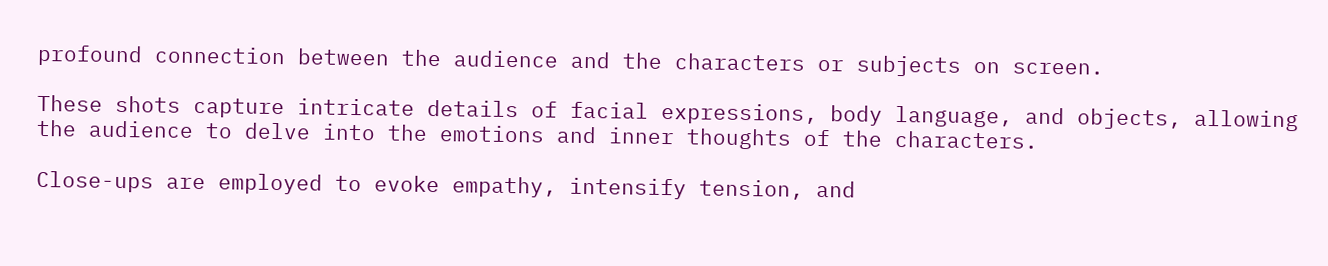profound connection between the audience and the characters or subjects on screen.

These shots capture intricate details of facial expressions, body language, and objects, allowing the audience to delve into the emotions and inner thoughts of the characters.

Close-ups are employed to evoke empathy, intensify tension, and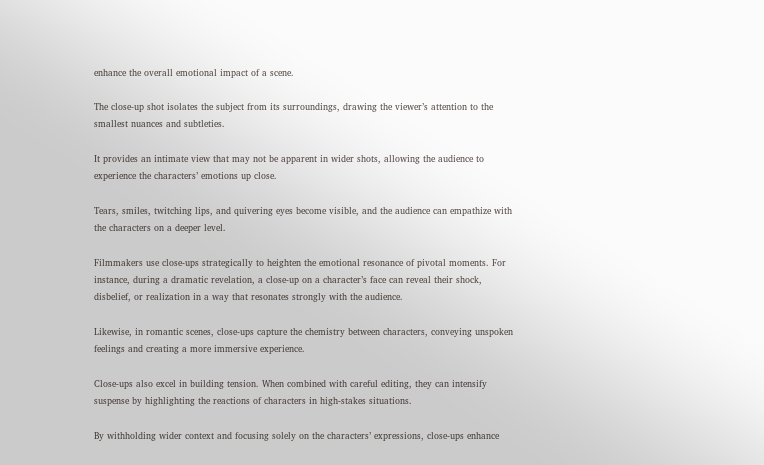enhance the overall emotional impact of a scene.

The close-up shot isolates the subject from its surroundings, drawing the viewer’s attention to the smallest nuances and subtleties.

It provides an intimate view that may not be apparent in wider shots, allowing the audience to experience the characters’ emotions up close.

Tears, smiles, twitching lips, and quivering eyes become visible, and the audience can empathize with the characters on a deeper level.

Filmmakers use close-ups strategically to heighten the emotional resonance of pivotal moments. For instance, during a dramatic revelation, a close-up on a character’s face can reveal their shock, disbelief, or realization in a way that resonates strongly with the audience.

Likewise, in romantic scenes, close-ups capture the chemistry between characters, conveying unspoken feelings and creating a more immersive experience.

Close-ups also excel in building tension. When combined with careful editing, they can intensify suspense by highlighting the reactions of characters in high-stakes situations.

By withholding wider context and focusing solely on the characters’ expressions, close-ups enhance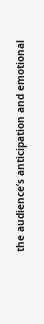the audience’s anticipation and emotional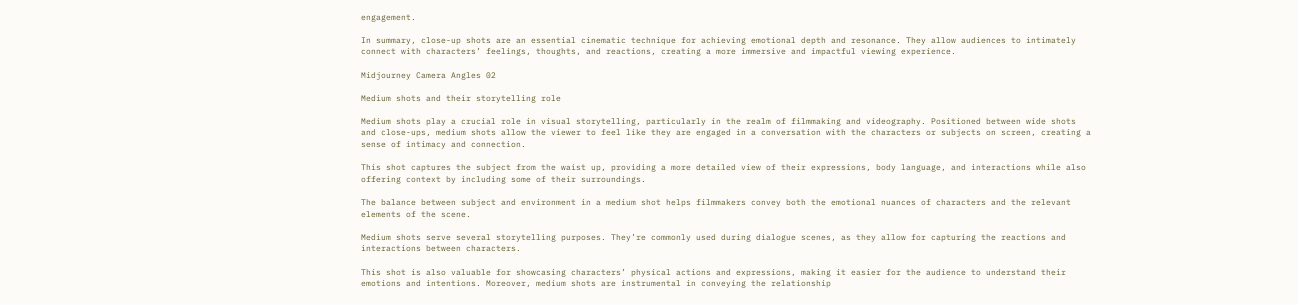engagement.

In summary, close-up shots are an essential cinematic technique for achieving emotional depth and resonance. They allow audiences to intimately connect with characters’ feelings, thoughts, and reactions, creating a more immersive and impactful viewing experience.

Midjourney Camera Angles 02

Medium shots and their storytelling role

Medium shots play a crucial role in visual storytelling, particularly in the realm of filmmaking and videography. Positioned between wide shots and close-ups, medium shots allow the viewer to feel like they are engaged in a conversation with the characters or subjects on screen, creating a sense of intimacy and connection.

This shot captures the subject from the waist up, providing a more detailed view of their expressions, body language, and interactions while also offering context by including some of their surroundings.

The balance between subject and environment in a medium shot helps filmmakers convey both the emotional nuances of characters and the relevant elements of the scene.

Medium shots serve several storytelling purposes. They’re commonly used during dialogue scenes, as they allow for capturing the reactions and interactions between characters.

This shot is also valuable for showcasing characters’ physical actions and expressions, making it easier for the audience to understand their emotions and intentions. Moreover, medium shots are instrumental in conveying the relationship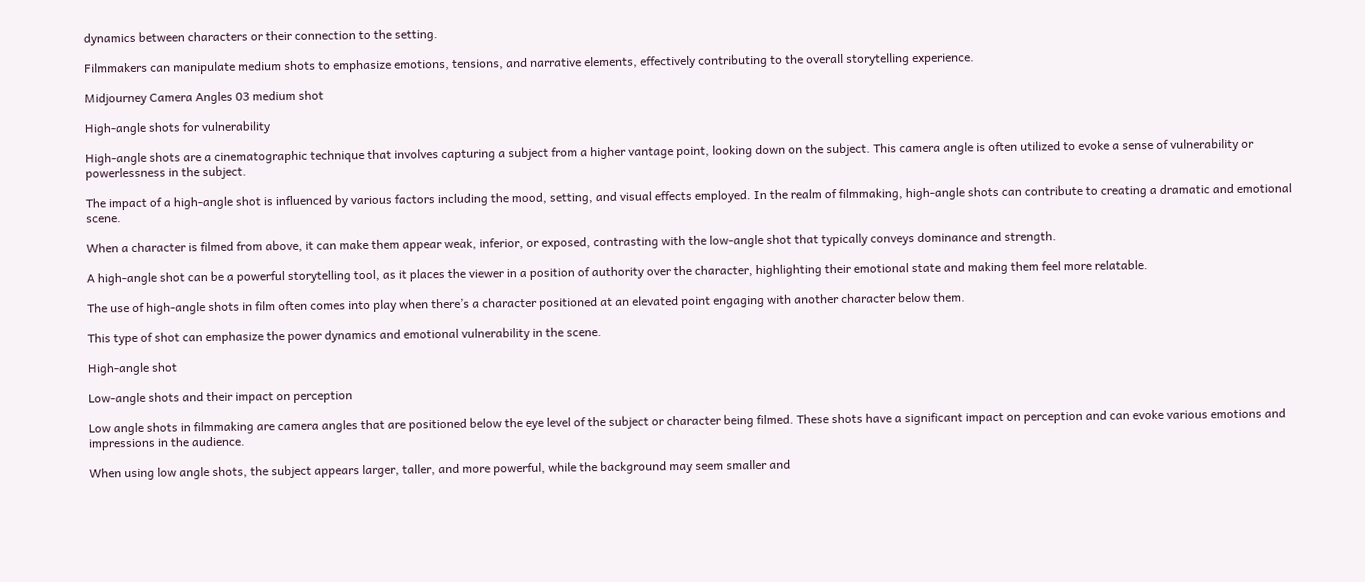dynamics between characters or their connection to the setting.

Filmmakers can manipulate medium shots to emphasize emotions, tensions, and narrative elements, effectively contributing to the overall storytelling experience.

Midjourney Camera Angles 03 medium shot

High-angle shots for vulnerability

High-angle shots are a cinematographic technique that involves capturing a subject from a higher vantage point, looking down on the subject. This camera angle is often utilized to evoke a sense of vulnerability or powerlessness in the subject.

The impact of a high-angle shot is influenced by various factors including the mood, setting, and visual effects employed. In the realm of filmmaking, high-angle shots can contribute to creating a dramatic and emotional scene.

When a character is filmed from above, it can make them appear weak, inferior, or exposed, contrasting with the low-angle shot that typically conveys dominance and strength.

A high-angle shot can be a powerful storytelling tool, as it places the viewer in a position of authority over the character, highlighting their emotional state and making them feel more relatable.

The use of high-angle shots in film often comes into play when there’s a character positioned at an elevated point engaging with another character below them.

This type of shot can emphasize the power dynamics and emotional vulnerability in the scene.

High-angle shot

Low-angle shots and their impact on perception

Low angle shots in filmmaking are camera angles that are positioned below the eye level of the subject or character being filmed. These shots have a significant impact on perception and can evoke various emotions and impressions in the audience.

When using low angle shots, the subject appears larger, taller, and more powerful, while the background may seem smaller and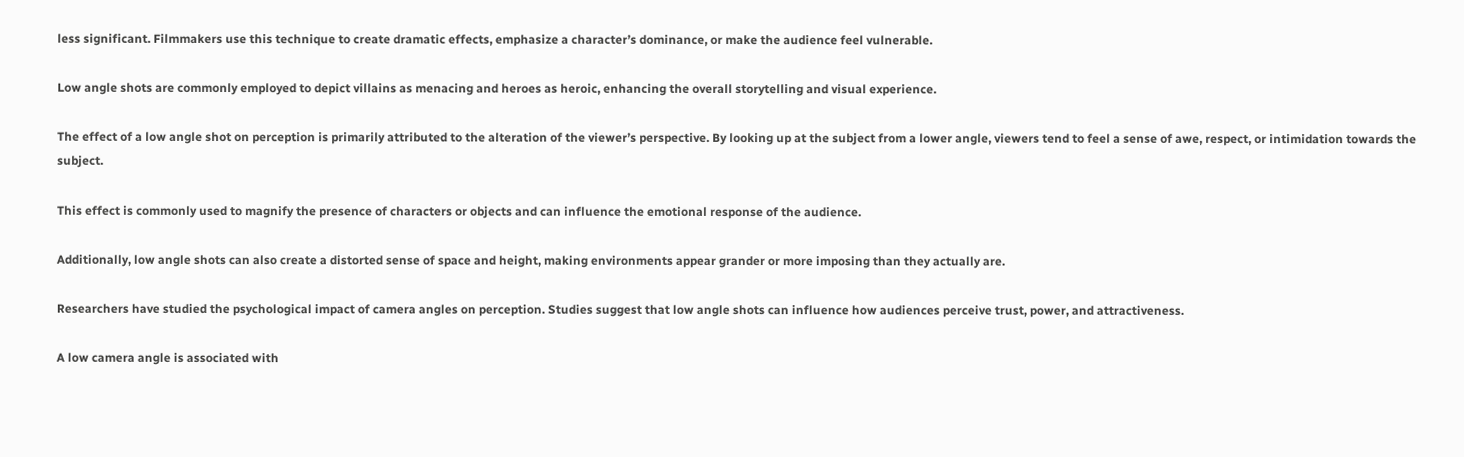less significant. Filmmakers use this technique to create dramatic effects, emphasize a character’s dominance, or make the audience feel vulnerable.

Low angle shots are commonly employed to depict villains as menacing and heroes as heroic, enhancing the overall storytelling and visual experience.

The effect of a low angle shot on perception is primarily attributed to the alteration of the viewer’s perspective. By looking up at the subject from a lower angle, viewers tend to feel a sense of awe, respect, or intimidation towards the subject.

This effect is commonly used to magnify the presence of characters or objects and can influence the emotional response of the audience.

Additionally, low angle shots can also create a distorted sense of space and height, making environments appear grander or more imposing than they actually are.

Researchers have studied the psychological impact of camera angles on perception. Studies suggest that low angle shots can influence how audiences perceive trust, power, and attractiveness.

A low camera angle is associated with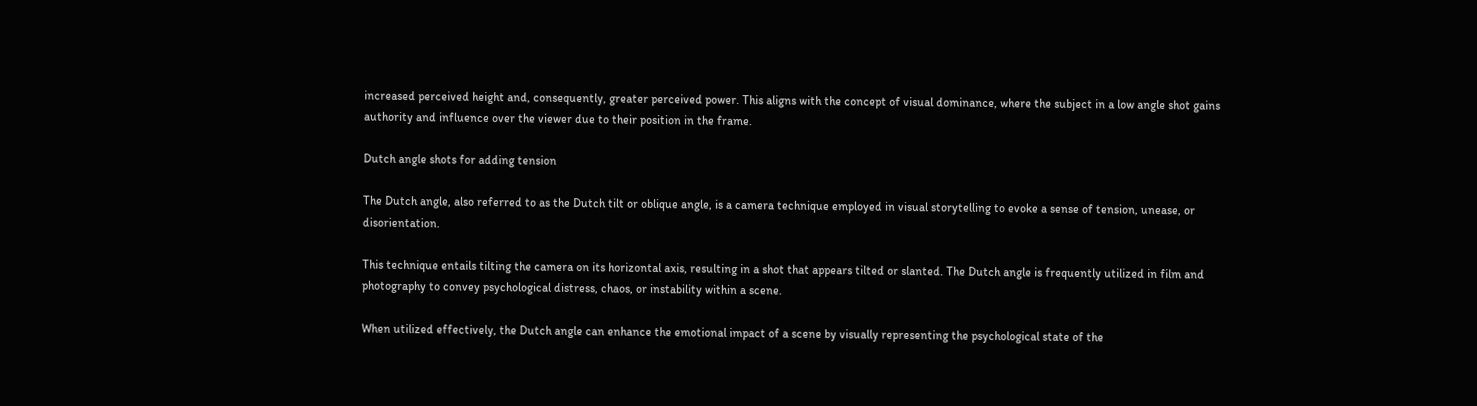increased perceived height and, consequently, greater perceived power. This aligns with the concept of visual dominance, where the subject in a low angle shot gains authority and influence over the viewer due to their position in the frame.

Dutch angle shots for adding tension

The Dutch angle, also referred to as the Dutch tilt or oblique angle, is a camera technique employed in visual storytelling to evoke a sense of tension, unease, or disorientation.

This technique entails tilting the camera on its horizontal axis, resulting in a shot that appears tilted or slanted. The Dutch angle is frequently utilized in film and photography to convey psychological distress, chaos, or instability within a scene.

When utilized effectively, the Dutch angle can enhance the emotional impact of a scene by visually representing the psychological state of the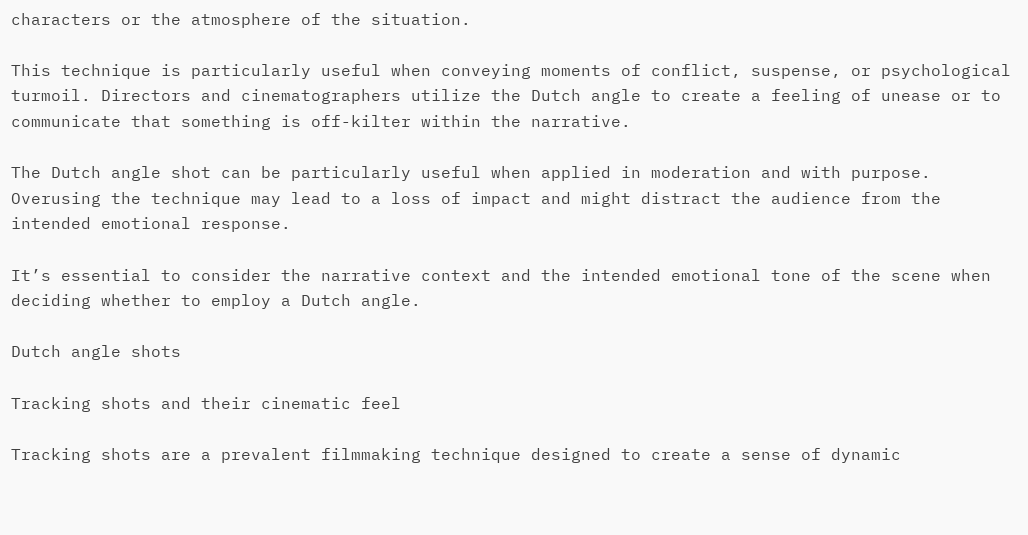characters or the atmosphere of the situation.

This technique is particularly useful when conveying moments of conflict, suspense, or psychological turmoil. Directors and cinematographers utilize the Dutch angle to create a feeling of unease or to communicate that something is off-kilter within the narrative.

The Dutch angle shot can be particularly useful when applied in moderation and with purpose. Overusing the technique may lead to a loss of impact and might distract the audience from the intended emotional response.

It’s essential to consider the narrative context and the intended emotional tone of the scene when deciding whether to employ a Dutch angle.

Dutch angle shots

Tracking shots and their cinematic feel

Tracking shots are a prevalent filmmaking technique designed to create a sense of dynamic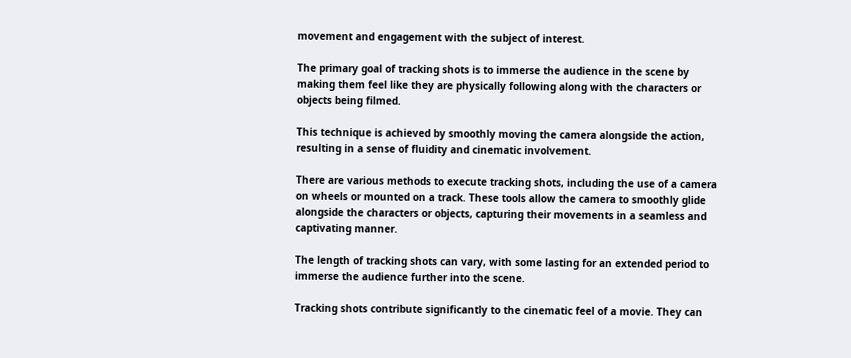movement and engagement with the subject of interest.

The primary goal of tracking shots is to immerse the audience in the scene by making them feel like they are physically following along with the characters or objects being filmed.

This technique is achieved by smoothly moving the camera alongside the action, resulting in a sense of fluidity and cinematic involvement.

There are various methods to execute tracking shots, including the use of a camera on wheels or mounted on a track. These tools allow the camera to smoothly glide alongside the characters or objects, capturing their movements in a seamless and captivating manner.

The length of tracking shots can vary, with some lasting for an extended period to immerse the audience further into the scene.

Tracking shots contribute significantly to the cinematic feel of a movie. They can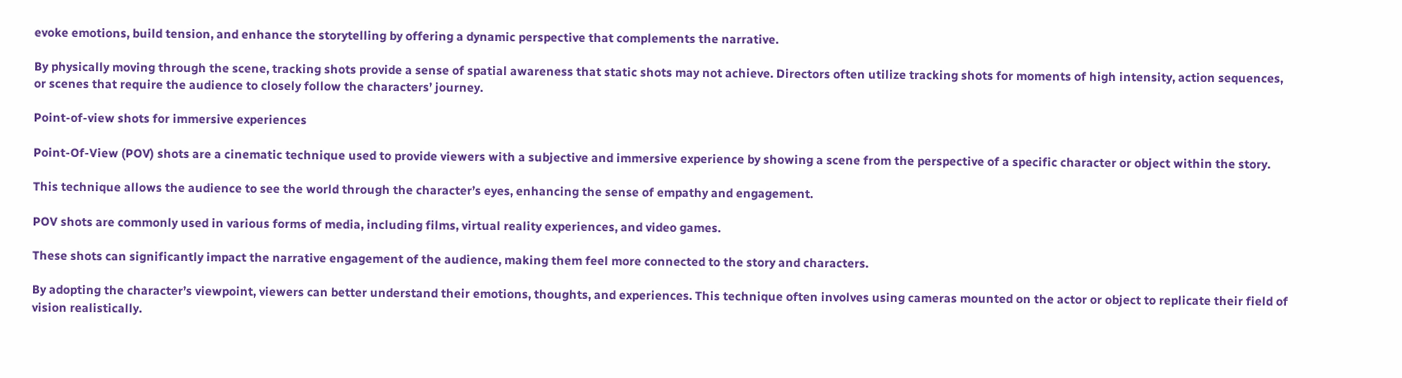evoke emotions, build tension, and enhance the storytelling by offering a dynamic perspective that complements the narrative.

By physically moving through the scene, tracking shots provide a sense of spatial awareness that static shots may not achieve. Directors often utilize tracking shots for moments of high intensity, action sequences, or scenes that require the audience to closely follow the characters’ journey.

Point-of-view shots for immersive experiences

Point-Of-View (POV) shots are a cinematic technique used to provide viewers with a subjective and immersive experience by showing a scene from the perspective of a specific character or object within the story.

This technique allows the audience to see the world through the character’s eyes, enhancing the sense of empathy and engagement.

POV shots are commonly used in various forms of media, including films, virtual reality experiences, and video games.

These shots can significantly impact the narrative engagement of the audience, making them feel more connected to the story and characters.

By adopting the character’s viewpoint, viewers can better understand their emotions, thoughts, and experiences. This technique often involves using cameras mounted on the actor or object to replicate their field of vision realistically.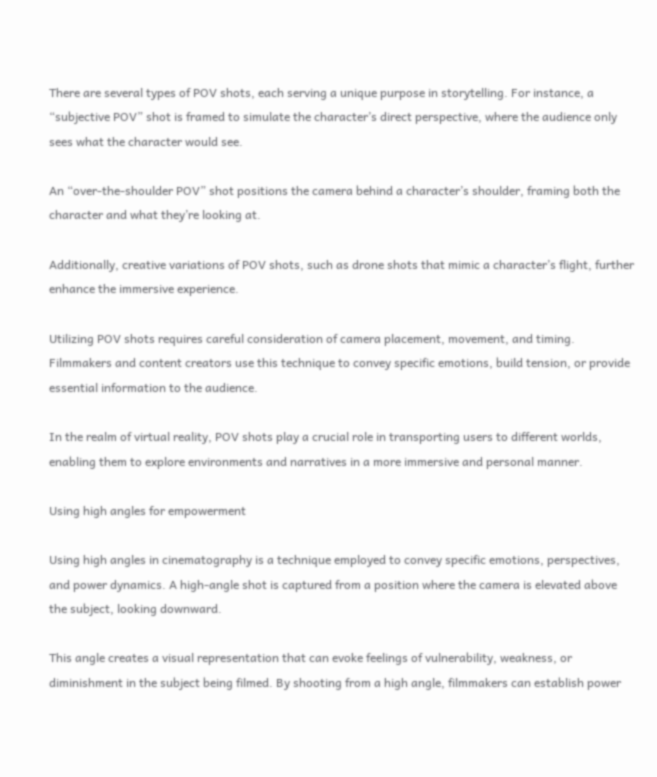There are several types of POV shots, each serving a unique purpose in storytelling. For instance, a “subjective POV” shot is framed to simulate the character’s direct perspective, where the audience only sees what the character would see.

An “over-the-shoulder POV” shot positions the camera behind a character’s shoulder, framing both the character and what they’re looking at.

Additionally, creative variations of POV shots, such as drone shots that mimic a character’s flight, further enhance the immersive experience.

Utilizing POV shots requires careful consideration of camera placement, movement, and timing. Filmmakers and content creators use this technique to convey specific emotions, build tension, or provide essential information to the audience.

In the realm of virtual reality, POV shots play a crucial role in transporting users to different worlds, enabling them to explore environments and narratives in a more immersive and personal manner.

Using high angles for empowerment

Using high angles in cinematography is a technique employed to convey specific emotions, perspectives, and power dynamics. A high-angle shot is captured from a position where the camera is elevated above the subject, looking downward.

This angle creates a visual representation that can evoke feelings of vulnerability, weakness, or diminishment in the subject being filmed. By shooting from a high angle, filmmakers can establish power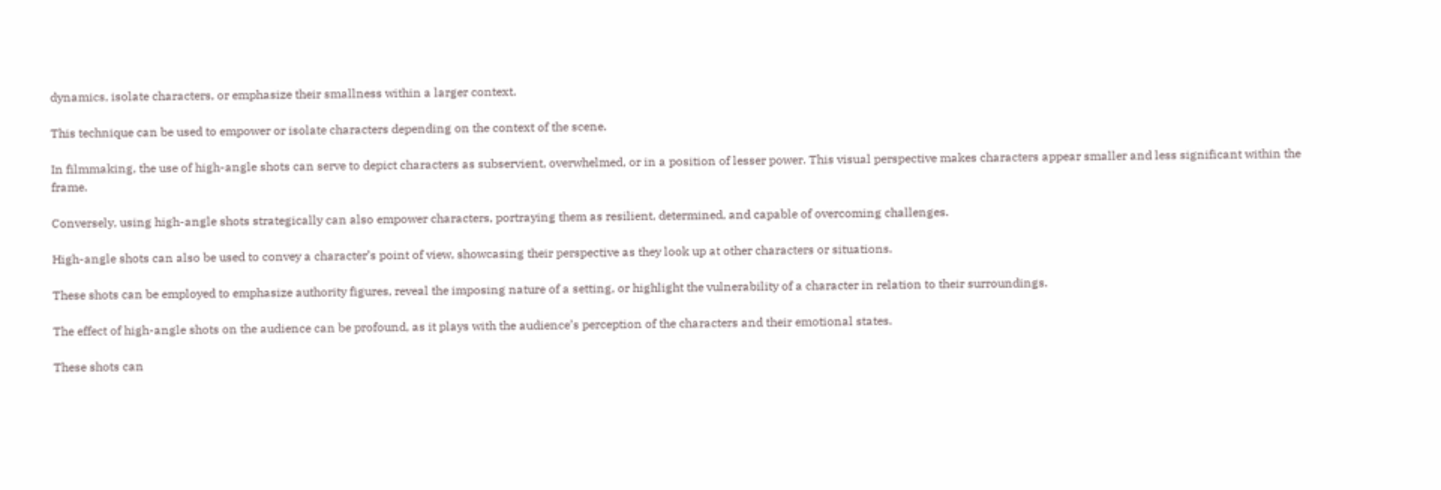dynamics, isolate characters, or emphasize their smallness within a larger context.

This technique can be used to empower or isolate characters depending on the context of the scene.

In filmmaking, the use of high-angle shots can serve to depict characters as subservient, overwhelmed, or in a position of lesser power. This visual perspective makes characters appear smaller and less significant within the frame.

Conversely, using high-angle shots strategically can also empower characters, portraying them as resilient, determined, and capable of overcoming challenges.

High-angle shots can also be used to convey a character’s point of view, showcasing their perspective as they look up at other characters or situations.

These shots can be employed to emphasize authority figures, reveal the imposing nature of a setting, or highlight the vulnerability of a character in relation to their surroundings.

The effect of high-angle shots on the audience can be profound, as it plays with the audience’s perception of the characters and their emotional states.

These shots can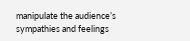manipulate the audience’s sympathies and feelings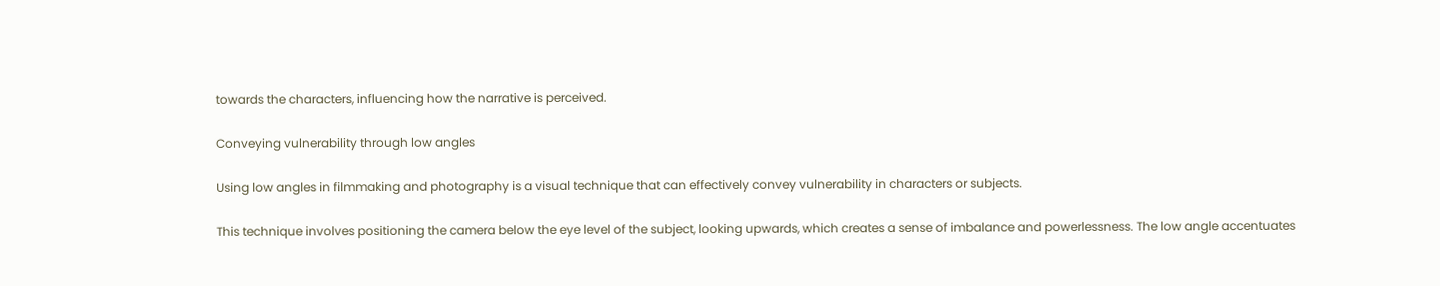towards the characters, influencing how the narrative is perceived.

Conveying vulnerability through low angles

Using low angles in filmmaking and photography is a visual technique that can effectively convey vulnerability in characters or subjects.

This technique involves positioning the camera below the eye level of the subject, looking upwards, which creates a sense of imbalance and powerlessness. The low angle accentuates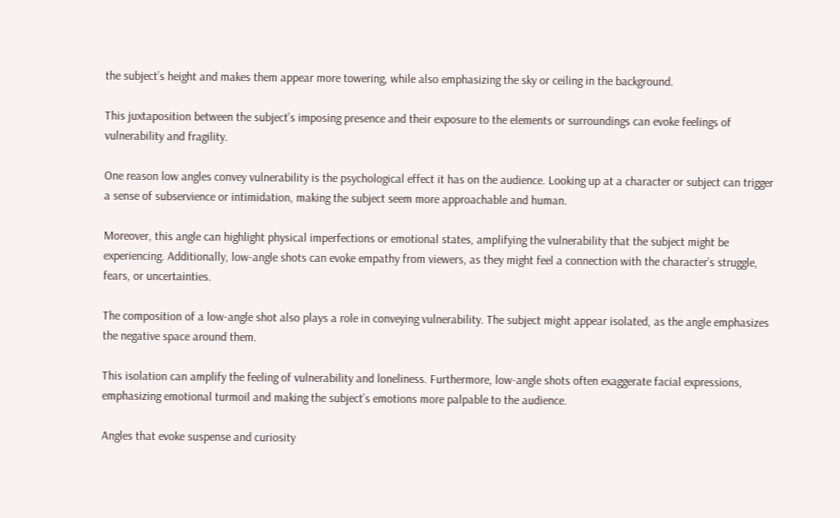the subject’s height and makes them appear more towering, while also emphasizing the sky or ceiling in the background.

This juxtaposition between the subject’s imposing presence and their exposure to the elements or surroundings can evoke feelings of vulnerability and fragility.

One reason low angles convey vulnerability is the psychological effect it has on the audience. Looking up at a character or subject can trigger a sense of subservience or intimidation, making the subject seem more approachable and human.

Moreover, this angle can highlight physical imperfections or emotional states, amplifying the vulnerability that the subject might be experiencing. Additionally, low-angle shots can evoke empathy from viewers, as they might feel a connection with the character’s struggle, fears, or uncertainties.

The composition of a low-angle shot also plays a role in conveying vulnerability. The subject might appear isolated, as the angle emphasizes the negative space around them.

This isolation can amplify the feeling of vulnerability and loneliness. Furthermore, low-angle shots often exaggerate facial expressions, emphasizing emotional turmoil and making the subject’s emotions more palpable to the audience.

Angles that evoke suspense and curiosity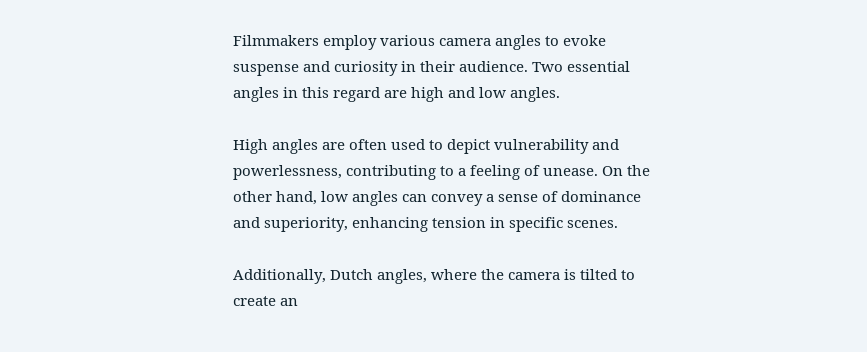Filmmakers employ various camera angles to evoke suspense and curiosity in their audience. Two essential angles in this regard are high and low angles.

High angles are often used to depict vulnerability and powerlessness, contributing to a feeling of unease. On the other hand, low angles can convey a sense of dominance and superiority, enhancing tension in specific scenes.

Additionally, Dutch angles, where the camera is tilted to create an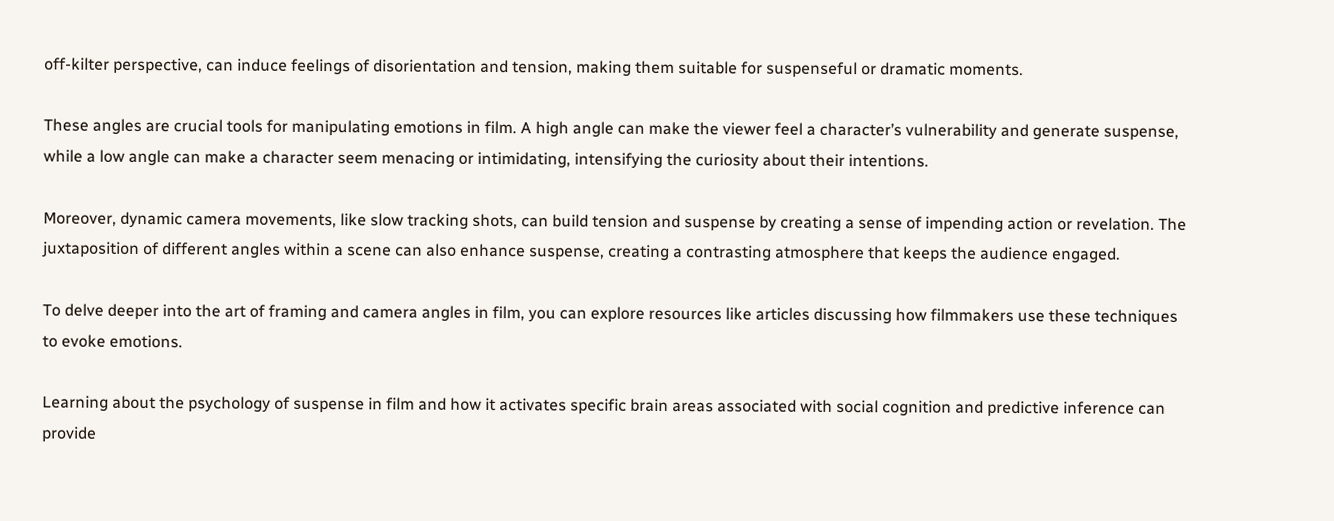off-kilter perspective, can induce feelings of disorientation and tension, making them suitable for suspenseful or dramatic moments.

These angles are crucial tools for manipulating emotions in film. A high angle can make the viewer feel a character’s vulnerability and generate suspense, while a low angle can make a character seem menacing or intimidating, intensifying the curiosity about their intentions.

Moreover, dynamic camera movements, like slow tracking shots, can build tension and suspense by creating a sense of impending action or revelation. The juxtaposition of different angles within a scene can also enhance suspense, creating a contrasting atmosphere that keeps the audience engaged.

To delve deeper into the art of framing and camera angles in film, you can explore resources like articles discussing how filmmakers use these techniques to evoke emotions.

Learning about the psychology of suspense in film and how it activates specific brain areas associated with social cognition and predictive inference can provide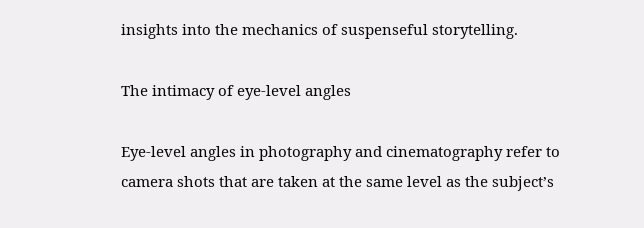insights into the mechanics of suspenseful storytelling.

The intimacy of eye-level angles

Eye-level angles in photography and cinematography refer to camera shots that are taken at the same level as the subject’s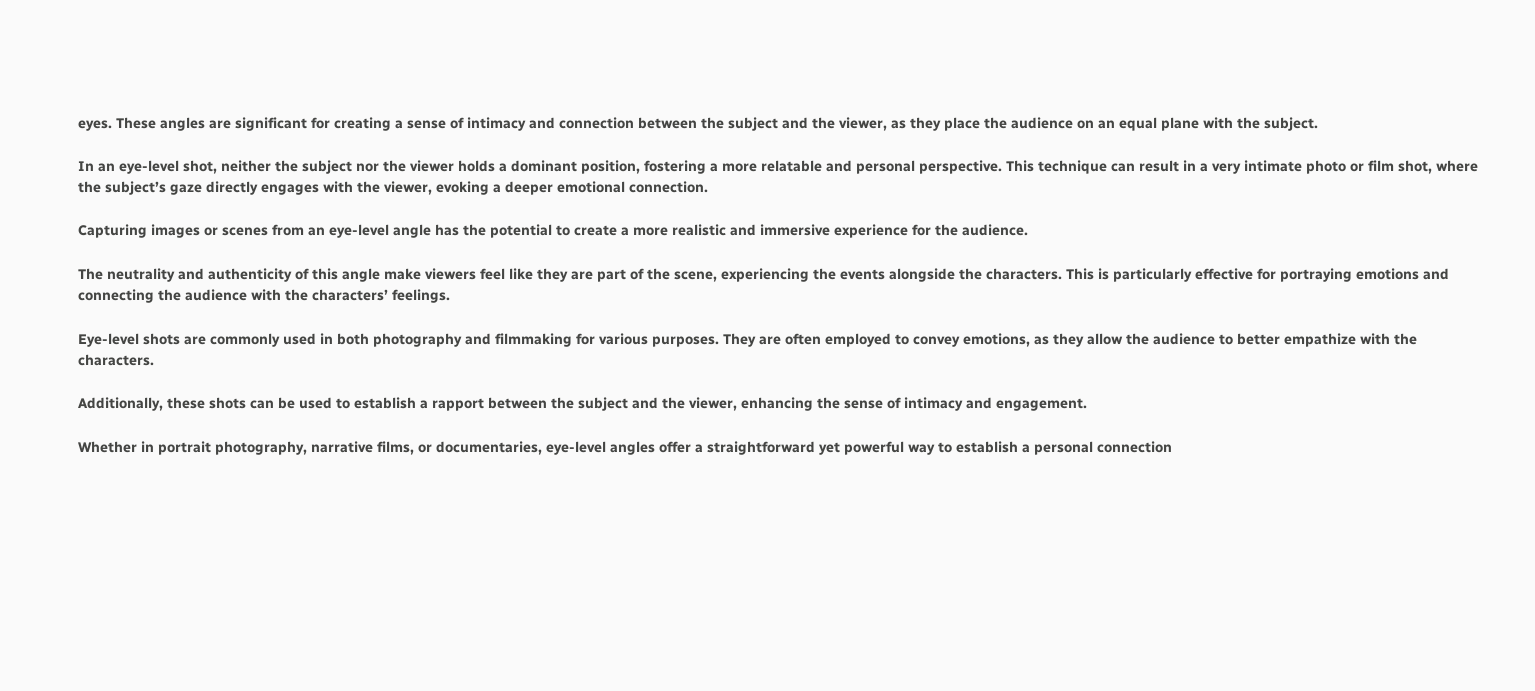eyes. These angles are significant for creating a sense of intimacy and connection between the subject and the viewer, as they place the audience on an equal plane with the subject.

In an eye-level shot, neither the subject nor the viewer holds a dominant position, fostering a more relatable and personal perspective. This technique can result in a very intimate photo or film shot, where the subject’s gaze directly engages with the viewer, evoking a deeper emotional connection.

Capturing images or scenes from an eye-level angle has the potential to create a more realistic and immersive experience for the audience.

The neutrality and authenticity of this angle make viewers feel like they are part of the scene, experiencing the events alongside the characters. This is particularly effective for portraying emotions and connecting the audience with the characters’ feelings.

Eye-level shots are commonly used in both photography and filmmaking for various purposes. They are often employed to convey emotions, as they allow the audience to better empathize with the characters.

Additionally, these shots can be used to establish a rapport between the subject and the viewer, enhancing the sense of intimacy and engagement.

Whether in portrait photography, narrative films, or documentaries, eye-level angles offer a straightforward yet powerful way to establish a personal connection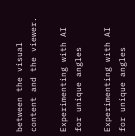between the visual content and the viewer.

Experimenting with AI for unique angles

Experimenting with AI for unique angles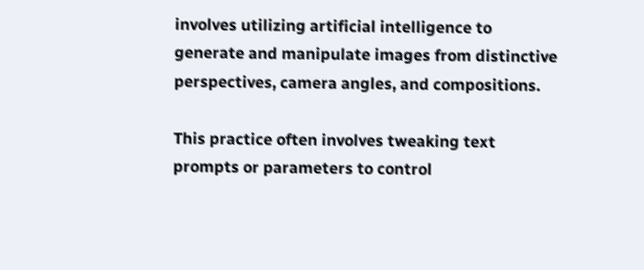involves utilizing artificial intelligence to generate and manipulate images from distinctive perspectives, camera angles, and compositions.

This practice often involves tweaking text prompts or parameters to control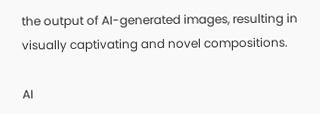the output of AI-generated images, resulting in visually captivating and novel compositions.

AI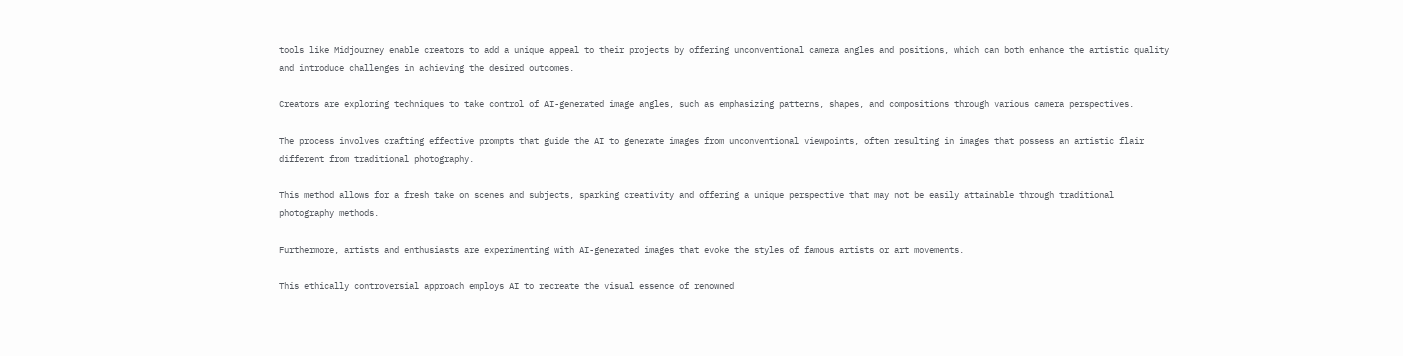tools like Midjourney enable creators to add a unique appeal to their projects by offering unconventional camera angles and positions, which can both enhance the artistic quality and introduce challenges in achieving the desired outcomes.

Creators are exploring techniques to take control of AI-generated image angles, such as emphasizing patterns, shapes, and compositions through various camera perspectives.

The process involves crafting effective prompts that guide the AI to generate images from unconventional viewpoints, often resulting in images that possess an artistic flair different from traditional photography.

This method allows for a fresh take on scenes and subjects, sparking creativity and offering a unique perspective that may not be easily attainable through traditional photography methods.

Furthermore, artists and enthusiasts are experimenting with AI-generated images that evoke the styles of famous artists or art movements.

This ethically controversial approach employs AI to recreate the visual essence of renowned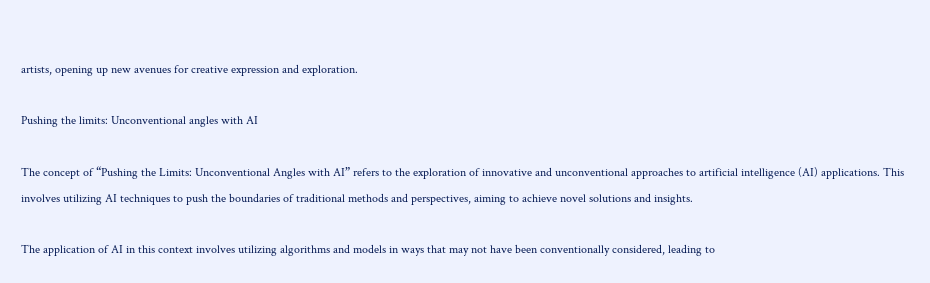artists, opening up new avenues for creative expression and exploration.

Pushing the limits: Unconventional angles with AI

The concept of “Pushing the Limits: Unconventional Angles with AI” refers to the exploration of innovative and unconventional approaches to artificial intelligence (AI) applications. This involves utilizing AI techniques to push the boundaries of traditional methods and perspectives, aiming to achieve novel solutions and insights.

The application of AI in this context involves utilizing algorithms and models in ways that may not have been conventionally considered, leading to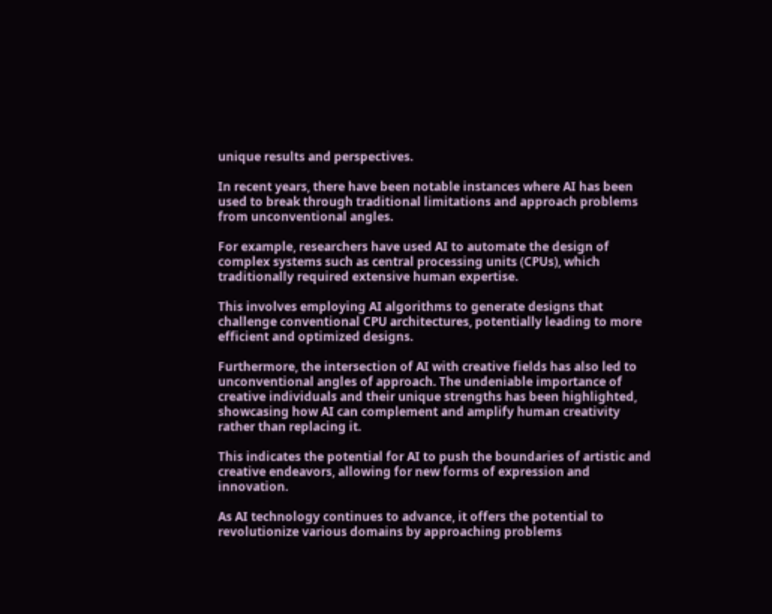unique results and perspectives.

In recent years, there have been notable instances where AI has been used to break through traditional limitations and approach problems from unconventional angles.

For example, researchers have used AI to automate the design of complex systems such as central processing units (CPUs), which traditionally required extensive human expertise.

This involves employing AI algorithms to generate designs that challenge conventional CPU architectures, potentially leading to more efficient and optimized designs.

Furthermore, the intersection of AI with creative fields has also led to unconventional angles of approach. The undeniable importance of creative individuals and their unique strengths has been highlighted, showcasing how AI can complement and amplify human creativity rather than replacing it.

This indicates the potential for AI to push the boundaries of artistic and creative endeavors, allowing for new forms of expression and innovation.

As AI technology continues to advance, it offers the potential to revolutionize various domains by approaching problems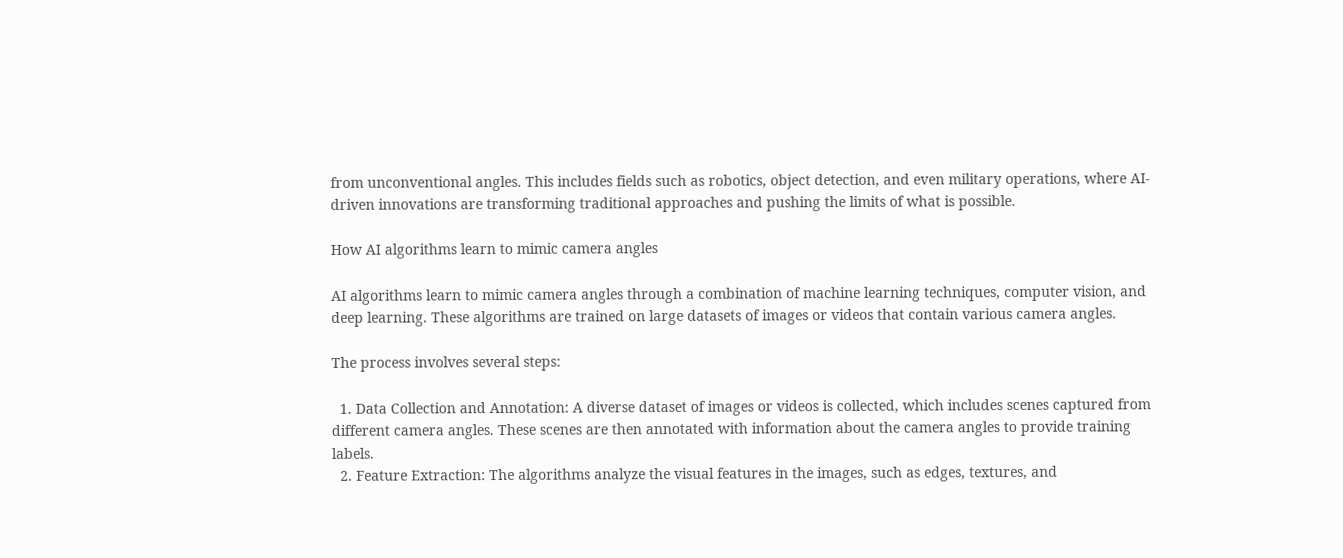from unconventional angles. This includes fields such as robotics, object detection, and even military operations, where AI-driven innovations are transforming traditional approaches and pushing the limits of what is possible.

How AI algorithms learn to mimic camera angles

AI algorithms learn to mimic camera angles through a combination of machine learning techniques, computer vision, and deep learning. These algorithms are trained on large datasets of images or videos that contain various camera angles.

The process involves several steps:

  1. Data Collection and Annotation: A diverse dataset of images or videos is collected, which includes scenes captured from different camera angles. These scenes are then annotated with information about the camera angles to provide training labels.
  2. Feature Extraction: The algorithms analyze the visual features in the images, such as edges, textures, and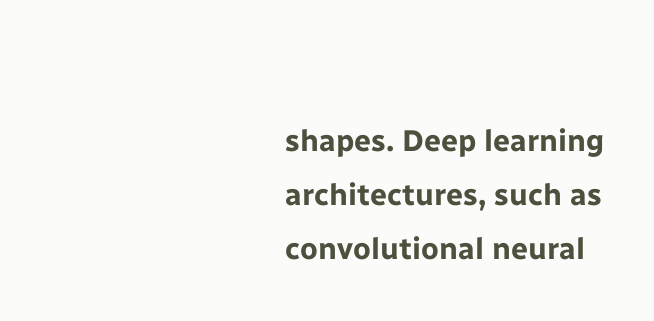shapes. Deep learning architectures, such as convolutional neural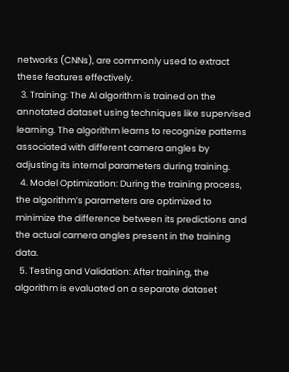networks (CNNs), are commonly used to extract these features effectively.
  3. Training: The AI algorithm is trained on the annotated dataset using techniques like supervised learning. The algorithm learns to recognize patterns associated with different camera angles by adjusting its internal parameters during training.
  4. Model Optimization: During the training process, the algorithm’s parameters are optimized to minimize the difference between its predictions and the actual camera angles present in the training data.
  5. Testing and Validation: After training, the algorithm is evaluated on a separate dataset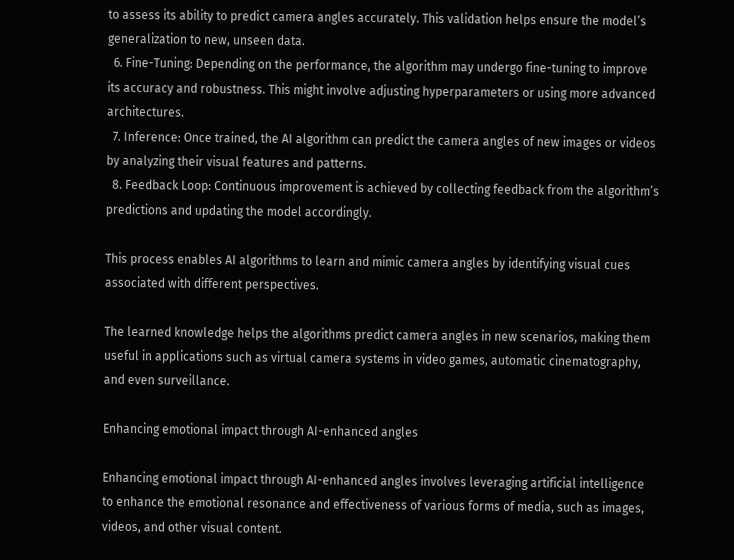to assess its ability to predict camera angles accurately. This validation helps ensure the model’s generalization to new, unseen data.
  6. Fine-Tuning: Depending on the performance, the algorithm may undergo fine-tuning to improve its accuracy and robustness. This might involve adjusting hyperparameters or using more advanced architectures.
  7. Inference: Once trained, the AI algorithm can predict the camera angles of new images or videos by analyzing their visual features and patterns.
  8. Feedback Loop: Continuous improvement is achieved by collecting feedback from the algorithm’s predictions and updating the model accordingly.

This process enables AI algorithms to learn and mimic camera angles by identifying visual cues associated with different perspectives.

The learned knowledge helps the algorithms predict camera angles in new scenarios, making them useful in applications such as virtual camera systems in video games, automatic cinematography, and even surveillance.

Enhancing emotional impact through AI-enhanced angles

Enhancing emotional impact through AI-enhanced angles involves leveraging artificial intelligence to enhance the emotional resonance and effectiveness of various forms of media, such as images, videos, and other visual content.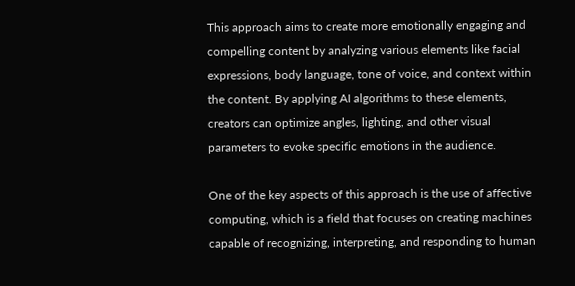This approach aims to create more emotionally engaging and compelling content by analyzing various elements like facial expressions, body language, tone of voice, and context within the content. By applying AI algorithms to these elements, creators can optimize angles, lighting, and other visual parameters to evoke specific emotions in the audience.

One of the key aspects of this approach is the use of affective computing, which is a field that focuses on creating machines capable of recognizing, interpreting, and responding to human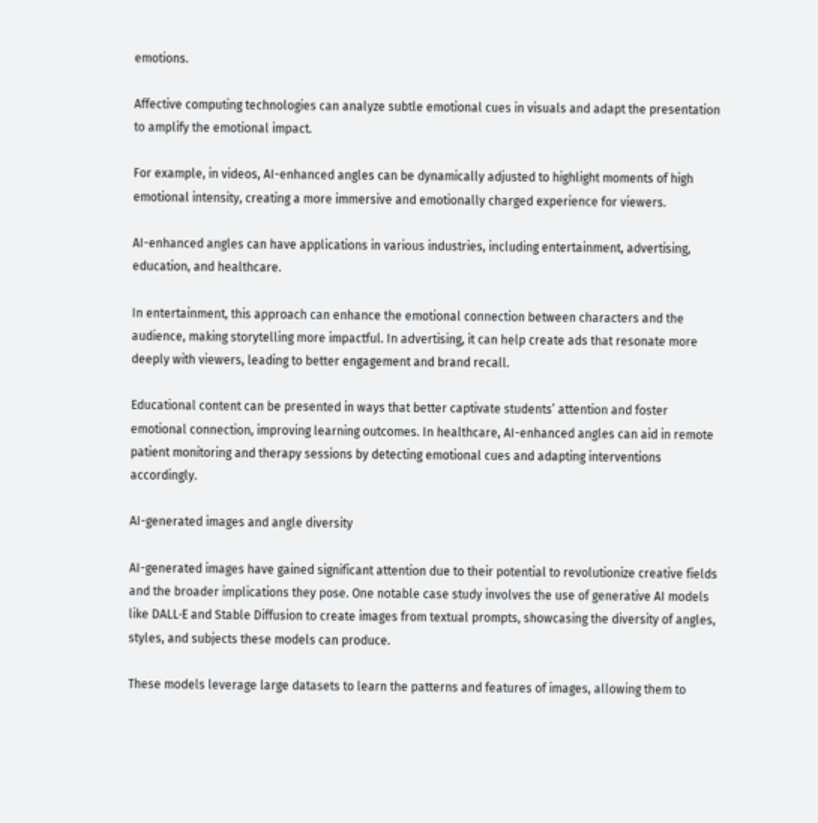emotions.

Affective computing technologies can analyze subtle emotional cues in visuals and adapt the presentation to amplify the emotional impact.

For example, in videos, AI-enhanced angles can be dynamically adjusted to highlight moments of high emotional intensity, creating a more immersive and emotionally charged experience for viewers.

AI-enhanced angles can have applications in various industries, including entertainment, advertising, education, and healthcare.

In entertainment, this approach can enhance the emotional connection between characters and the audience, making storytelling more impactful. In advertising, it can help create ads that resonate more deeply with viewers, leading to better engagement and brand recall.

Educational content can be presented in ways that better captivate students’ attention and foster emotional connection, improving learning outcomes. In healthcare, AI-enhanced angles can aid in remote patient monitoring and therapy sessions by detecting emotional cues and adapting interventions accordingly.

AI-generated images and angle diversity

AI-generated images have gained significant attention due to their potential to revolutionize creative fields and the broader implications they pose. One notable case study involves the use of generative AI models like DALL·E and Stable Diffusion to create images from textual prompts, showcasing the diversity of angles, styles, and subjects these models can produce.

These models leverage large datasets to learn the patterns and features of images, allowing them to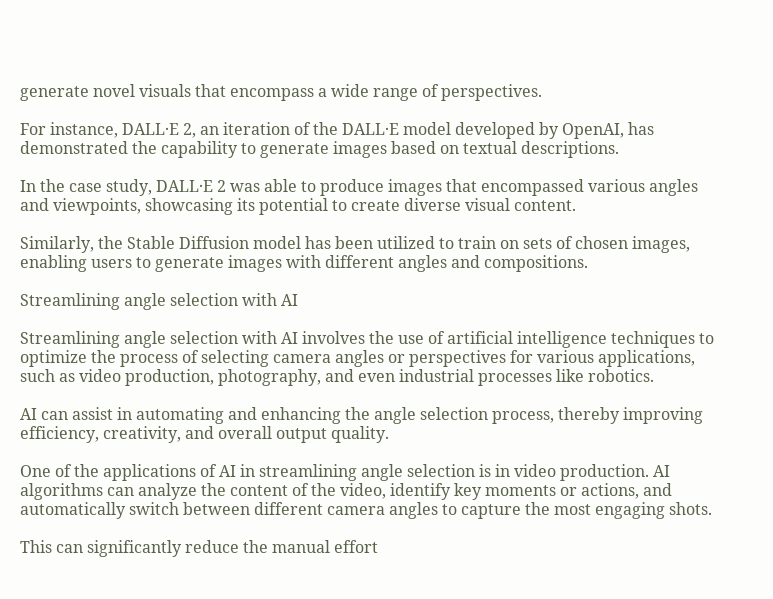generate novel visuals that encompass a wide range of perspectives.

For instance, DALL·E 2, an iteration of the DALL·E model developed by OpenAI, has demonstrated the capability to generate images based on textual descriptions.

In the case study, DALL·E 2 was able to produce images that encompassed various angles and viewpoints, showcasing its potential to create diverse visual content.

Similarly, the Stable Diffusion model has been utilized to train on sets of chosen images, enabling users to generate images with different angles and compositions.

Streamlining angle selection with AI

Streamlining angle selection with AI involves the use of artificial intelligence techniques to optimize the process of selecting camera angles or perspectives for various applications, such as video production, photography, and even industrial processes like robotics.

AI can assist in automating and enhancing the angle selection process, thereby improving efficiency, creativity, and overall output quality.

One of the applications of AI in streamlining angle selection is in video production. AI algorithms can analyze the content of the video, identify key moments or actions, and automatically switch between different camera angles to capture the most engaging shots.

This can significantly reduce the manual effort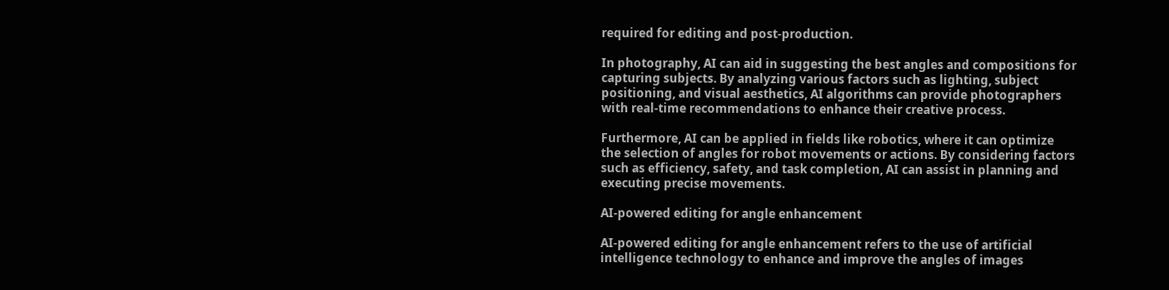required for editing and post-production.

In photography, AI can aid in suggesting the best angles and compositions for capturing subjects. By analyzing various factors such as lighting, subject positioning, and visual aesthetics, AI algorithms can provide photographers with real-time recommendations to enhance their creative process.

Furthermore, AI can be applied in fields like robotics, where it can optimize the selection of angles for robot movements or actions. By considering factors such as efficiency, safety, and task completion, AI can assist in planning and executing precise movements.

AI-powered editing for angle enhancement

AI-powered editing for angle enhancement refers to the use of artificial intelligence technology to enhance and improve the angles of images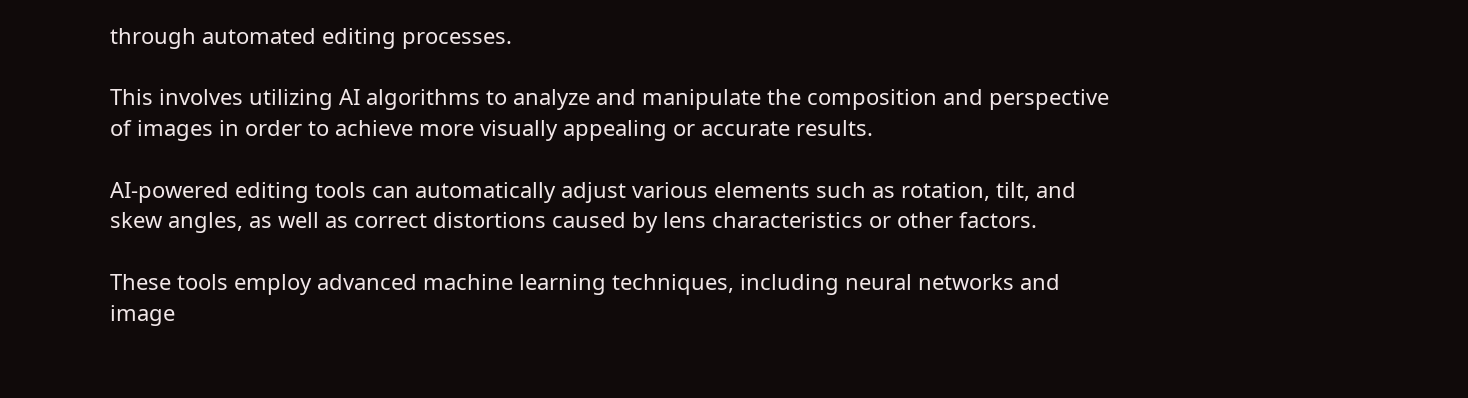through automated editing processes.

This involves utilizing AI algorithms to analyze and manipulate the composition and perspective of images in order to achieve more visually appealing or accurate results.

AI-powered editing tools can automatically adjust various elements such as rotation, tilt, and skew angles, as well as correct distortions caused by lens characteristics or other factors.

These tools employ advanced machine learning techniques, including neural networks and image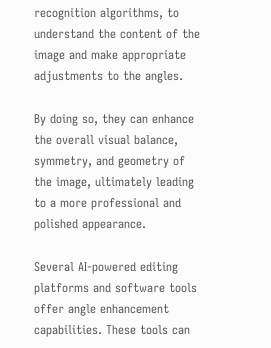recognition algorithms, to understand the content of the image and make appropriate adjustments to the angles.

By doing so, they can enhance the overall visual balance, symmetry, and geometry of the image, ultimately leading to a more professional and polished appearance.

Several AI-powered editing platforms and software tools offer angle enhancement capabilities. These tools can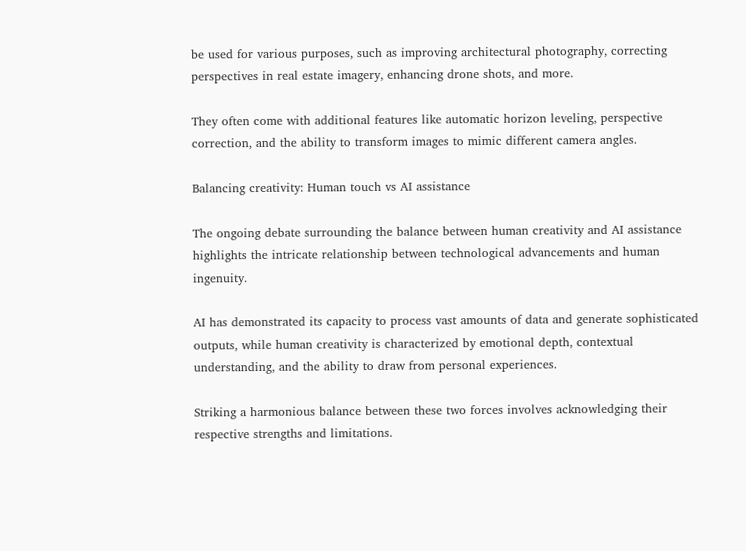be used for various purposes, such as improving architectural photography, correcting perspectives in real estate imagery, enhancing drone shots, and more.

They often come with additional features like automatic horizon leveling, perspective correction, and the ability to transform images to mimic different camera angles.

Balancing creativity: Human touch vs AI assistance

The ongoing debate surrounding the balance between human creativity and AI assistance highlights the intricate relationship between technological advancements and human ingenuity.

AI has demonstrated its capacity to process vast amounts of data and generate sophisticated outputs, while human creativity is characterized by emotional depth, contextual understanding, and the ability to draw from personal experiences.

Striking a harmonious balance between these two forces involves acknowledging their respective strengths and limitations.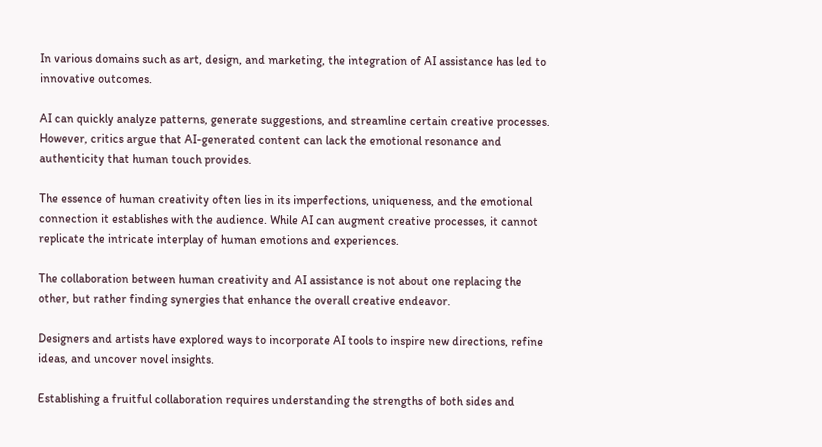In various domains such as art, design, and marketing, the integration of AI assistance has led to innovative outcomes.

AI can quickly analyze patterns, generate suggestions, and streamline certain creative processes. However, critics argue that AI-generated content can lack the emotional resonance and authenticity that human touch provides.

The essence of human creativity often lies in its imperfections, uniqueness, and the emotional connection it establishes with the audience. While AI can augment creative processes, it cannot replicate the intricate interplay of human emotions and experiences.

The collaboration between human creativity and AI assistance is not about one replacing the other, but rather finding synergies that enhance the overall creative endeavor.

Designers and artists have explored ways to incorporate AI tools to inspire new directions, refine ideas, and uncover novel insights.

Establishing a fruitful collaboration requires understanding the strengths of both sides and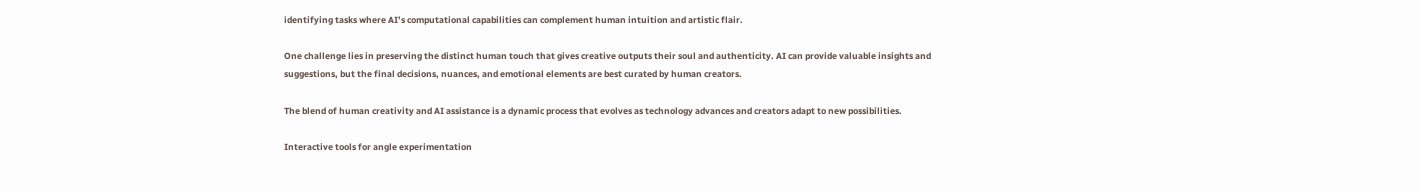identifying tasks where AI’s computational capabilities can complement human intuition and artistic flair.

One challenge lies in preserving the distinct human touch that gives creative outputs their soul and authenticity. AI can provide valuable insights and suggestions, but the final decisions, nuances, and emotional elements are best curated by human creators.

The blend of human creativity and AI assistance is a dynamic process that evolves as technology advances and creators adapt to new possibilities.

Interactive tools for angle experimentation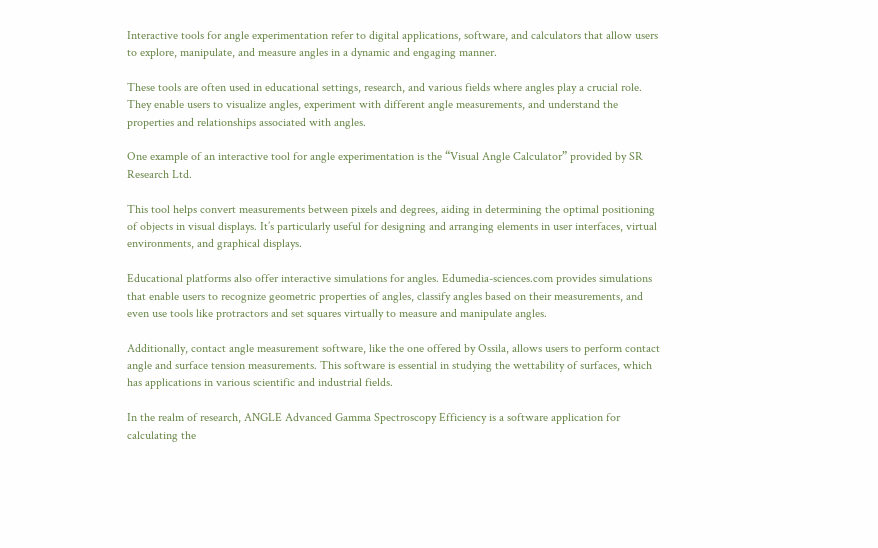Interactive tools for angle experimentation refer to digital applications, software, and calculators that allow users to explore, manipulate, and measure angles in a dynamic and engaging manner.

These tools are often used in educational settings, research, and various fields where angles play a crucial role. They enable users to visualize angles, experiment with different angle measurements, and understand the properties and relationships associated with angles.

One example of an interactive tool for angle experimentation is the “Visual Angle Calculator” provided by SR Research Ltd.

This tool helps convert measurements between pixels and degrees, aiding in determining the optimal positioning of objects in visual displays. It’s particularly useful for designing and arranging elements in user interfaces, virtual environments, and graphical displays.

Educational platforms also offer interactive simulations for angles. Edumedia-sciences.com provides simulations that enable users to recognize geometric properties of angles, classify angles based on their measurements, and even use tools like protractors and set squares virtually to measure and manipulate angles.

Additionally, contact angle measurement software, like the one offered by Ossila, allows users to perform contact angle and surface tension measurements. This software is essential in studying the wettability of surfaces, which has applications in various scientific and industrial fields.

In the realm of research, ANGLE Advanced Gamma Spectroscopy Efficiency is a software application for calculating the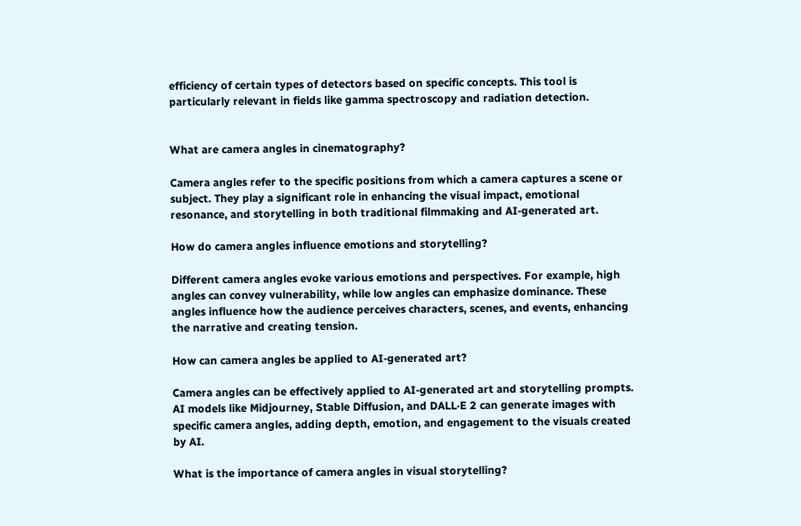efficiency of certain types of detectors based on specific concepts. This tool is particularly relevant in fields like gamma spectroscopy and radiation detection.


What are camera angles in cinematography?

Camera angles refer to the specific positions from which a camera captures a scene or subject. They play a significant role in enhancing the visual impact, emotional resonance, and storytelling in both traditional filmmaking and AI-generated art.

How do camera angles influence emotions and storytelling?

Different camera angles evoke various emotions and perspectives. For example, high angles can convey vulnerability, while low angles can emphasize dominance. These angles influence how the audience perceives characters, scenes, and events, enhancing the narrative and creating tension.

How can camera angles be applied to AI-generated art?

Camera angles can be effectively applied to AI-generated art and storytelling prompts. AI models like Midjourney, Stable Diffusion, and DALL·E 2 can generate images with specific camera angles, adding depth, emotion, and engagement to the visuals created by AI.

What is the importance of camera angles in visual storytelling?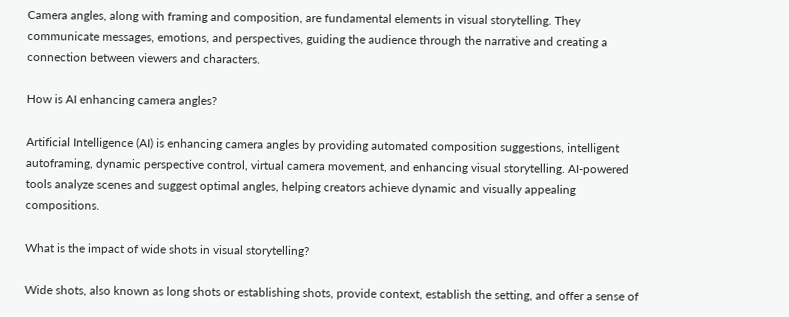Camera angles, along with framing and composition, are fundamental elements in visual storytelling. They communicate messages, emotions, and perspectives, guiding the audience through the narrative and creating a connection between viewers and characters.

How is AI enhancing camera angles?

Artificial Intelligence (AI) is enhancing camera angles by providing automated composition suggestions, intelligent autoframing, dynamic perspective control, virtual camera movement, and enhancing visual storytelling. AI-powered tools analyze scenes and suggest optimal angles, helping creators achieve dynamic and visually appealing compositions.

What is the impact of wide shots in visual storytelling?

Wide shots, also known as long shots or establishing shots, provide context, establish the setting, and offer a sense of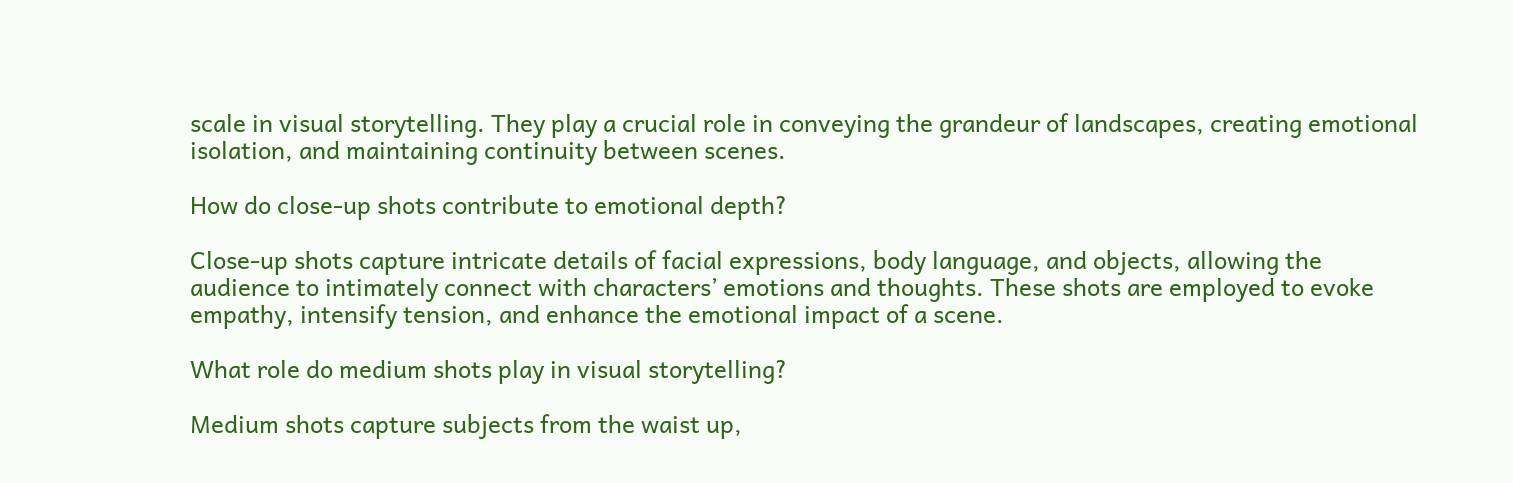scale in visual storytelling. They play a crucial role in conveying the grandeur of landscapes, creating emotional isolation, and maintaining continuity between scenes.

How do close-up shots contribute to emotional depth?

Close-up shots capture intricate details of facial expressions, body language, and objects, allowing the audience to intimately connect with characters’ emotions and thoughts. These shots are employed to evoke empathy, intensify tension, and enhance the emotional impact of a scene.

What role do medium shots play in visual storytelling?

Medium shots capture subjects from the waist up,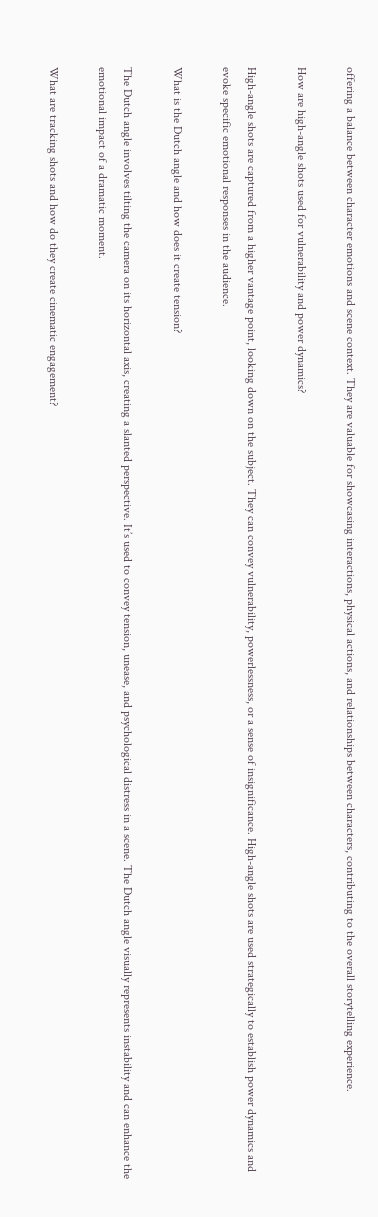offering a balance between character emotions and scene context. They are valuable for showcasing interactions, physical actions, and relationships between characters, contributing to the overall storytelling experience.

How are high-angle shots used for vulnerability and power dynamics?

High-angle shots are captured from a higher vantage point, looking down on the subject. They can convey vulnerability, powerlessness, or a sense of insignificance. High-angle shots are used strategically to establish power dynamics and evoke specific emotional responses in the audience.

What is the Dutch angle and how does it create tension?

The Dutch angle involves tilting the camera on its horizontal axis, creating a slanted perspective. It’s used to convey tension, unease, and psychological distress in a scene. The Dutch angle visually represents instability and can enhance the emotional impact of a dramatic moment.

What are tracking shots and how do they create cinematic engagement?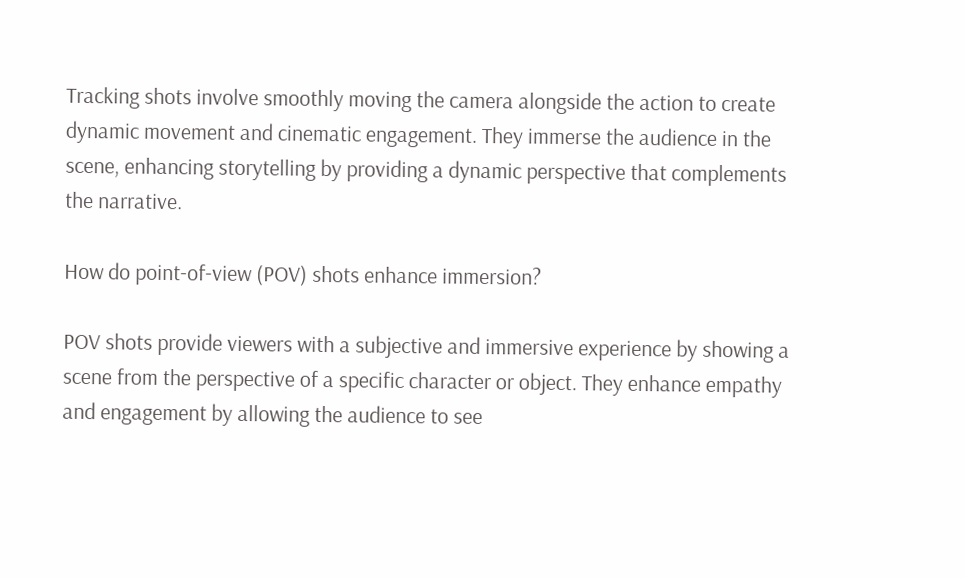Tracking shots involve smoothly moving the camera alongside the action to create dynamic movement and cinematic engagement. They immerse the audience in the scene, enhancing storytelling by providing a dynamic perspective that complements the narrative.

How do point-of-view (POV) shots enhance immersion?

POV shots provide viewers with a subjective and immersive experience by showing a scene from the perspective of a specific character or object. They enhance empathy and engagement by allowing the audience to see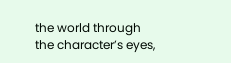the world through the character’s eyes,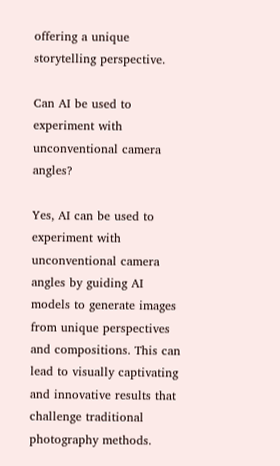offering a unique storytelling perspective.

Can AI be used to experiment with unconventional camera angles?

Yes, AI can be used to experiment with unconventional camera angles by guiding AI models to generate images from unique perspectives and compositions. This can lead to visually captivating and innovative results that challenge traditional photography methods.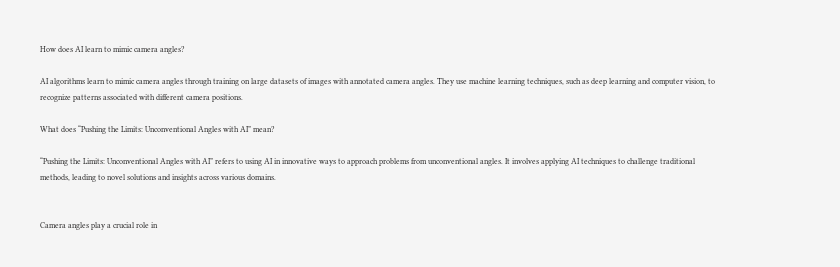How does AI learn to mimic camera angles?

AI algorithms learn to mimic camera angles through training on large datasets of images with annotated camera angles. They use machine learning techniques, such as deep learning and computer vision, to recognize patterns associated with different camera positions.

What does “Pushing the Limits: Unconventional Angles with AI” mean?

“Pushing the Limits: Unconventional Angles with AI” refers to using AI in innovative ways to approach problems from unconventional angles. It involves applying AI techniques to challenge traditional methods, leading to novel solutions and insights across various domains.


Camera angles play a crucial role in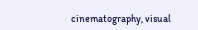cinematography, visual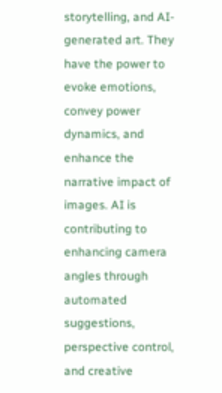storytelling, and AI-generated art. They have the power to evoke emotions, convey power dynamics, and enhance the narrative impact of images. AI is contributing to enhancing camera angles through automated suggestions, perspective control, and creative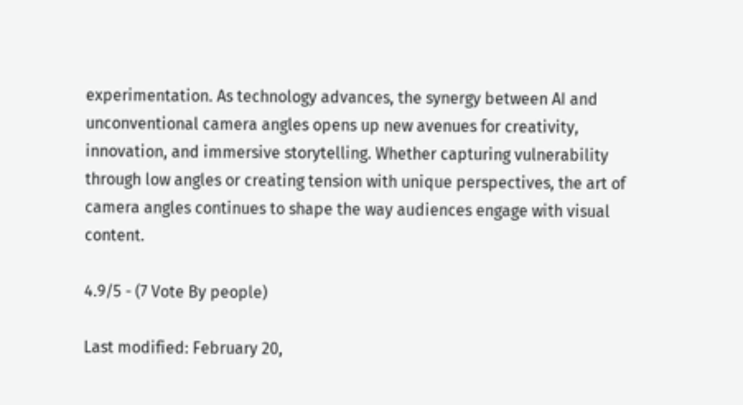experimentation. As technology advances, the synergy between AI and unconventional camera angles opens up new avenues for creativity, innovation, and immersive storytelling. Whether capturing vulnerability through low angles or creating tension with unique perspectives, the art of camera angles continues to shape the way audiences engage with visual content.

4.9/5 - (7 Vote By people)

Last modified: February 20,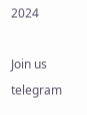2024

Join us telegram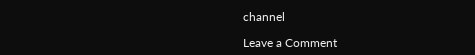channel

Leave a Comment